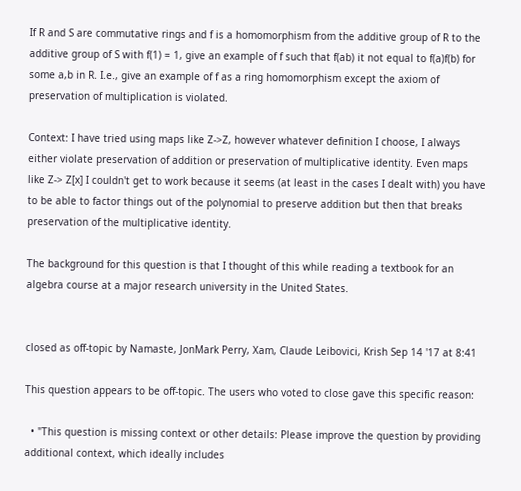If R and S are commutative rings and f is a homomorphism from the additive group of R to the additive group of S with f(1) = 1, give an example of f such that f(ab) it not equal to f(a)f(b) for some a,b in R. I.e., give an example of f as a ring homomorphism except the axiom of preservation of multiplication is violated.

Context: I have tried using maps like Z->Z, however whatever definition I choose, I always either violate preservation of addition or preservation of multiplicative identity. Even maps like Z-> Z[x] I couldn't get to work because it seems (at least in the cases I dealt with) you have to be able to factor things out of the polynomial to preserve addition but then that breaks preservation of the multiplicative identity.

The background for this question is that I thought of this while reading a textbook for an algebra course at a major research university in the United States.


closed as off-topic by Namaste, JonMark Perry, Xam, Claude Leibovici, Krish Sep 14 '17 at 8:41

This question appears to be off-topic. The users who voted to close gave this specific reason:

  • "This question is missing context or other details: Please improve the question by providing additional context, which ideally includes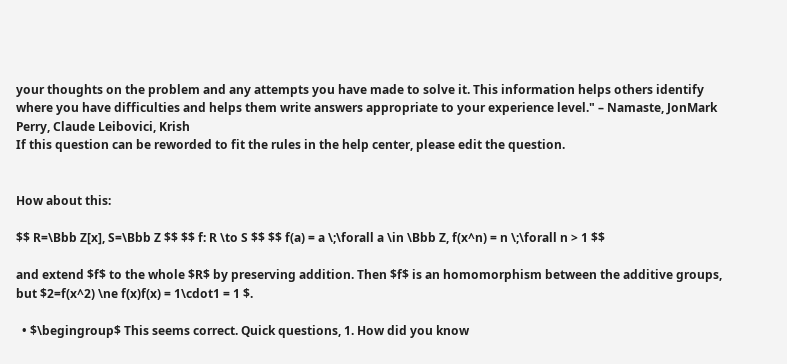your thoughts on the problem and any attempts you have made to solve it. This information helps others identify where you have difficulties and helps them write answers appropriate to your experience level." – Namaste, JonMark Perry, Claude Leibovici, Krish
If this question can be reworded to fit the rules in the help center, please edit the question.


How about this:

$$ R=\Bbb Z[x], S=\Bbb Z $$ $$ f: R \to S $$ $$ f(a) = a \;\forall a \in \Bbb Z, f(x^n) = n \;\forall n > 1 $$

and extend $f$ to the whole $R$ by preserving addition. Then $f$ is an homomorphism between the additive groups, but $2=f(x^2) \ne f(x)f(x) = 1\cdot1 = 1 $.

  • $\begingroup$ This seems correct. Quick questions, 1. How did you know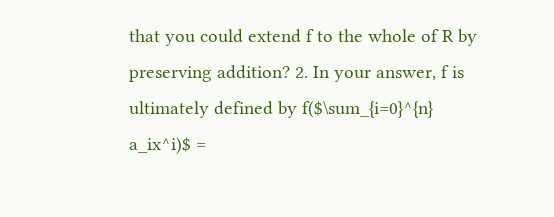that you could extend f to the whole of R by preserving addition? 2. In your answer, f is ultimately defined by f($\sum_{i=0}^{n} a_ix^i)$ =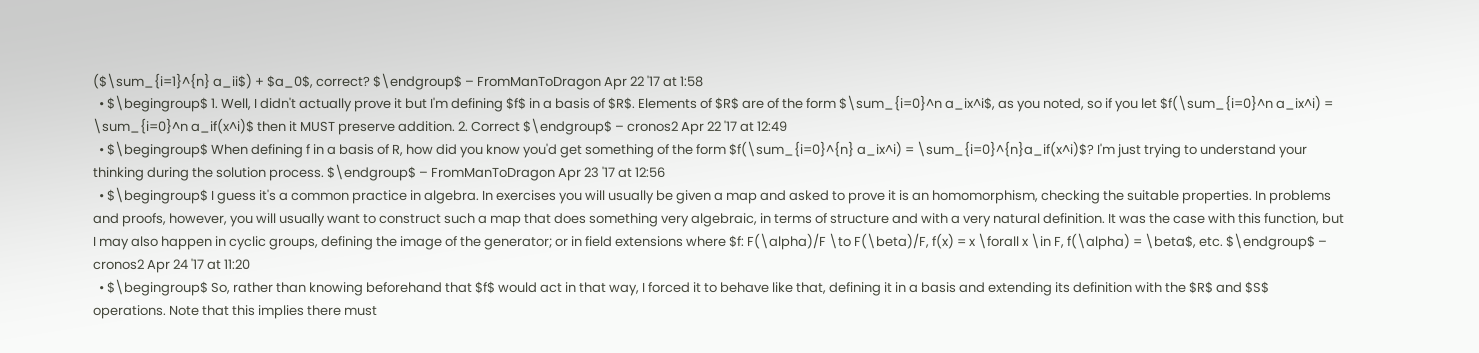($\sum_{i=1}^{n} a_ii$) + $a_0$, correct? $\endgroup$ – FromManToDragon Apr 22 '17 at 1:58
  • $\begingroup$ 1. Well, I didn't actually prove it but I'm defining $f$ in a basis of $R$. Elements of $R$ are of the form $\sum_{i=0}^n a_ix^i$, as you noted, so if you let $f(\sum_{i=0}^n a_ix^i) = \sum_{i=0}^n a_if(x^i)$ then it MUST preserve addition. 2. Correct $\endgroup$ – cronos2 Apr 22 '17 at 12:49
  • $\begingroup$ When defining f in a basis of R, how did you know you'd get something of the form $f(\sum_{i=0}^{n} a_ix^i) = \sum_{i=0}^{n}a_if(x^i)$? I'm just trying to understand your thinking during the solution process. $\endgroup$ – FromManToDragon Apr 23 '17 at 12:56
  • $\begingroup$ I guess it's a common practice in algebra. In exercises you will usually be given a map and asked to prove it is an homomorphism, checking the suitable properties. In problems and proofs, however, you will usually want to construct such a map that does something very algebraic, in terms of structure and with a very natural definition. It was the case with this function, but I may also happen in cyclic groups, defining the image of the generator; or in field extensions where $f: F(\alpha)/F \to F(\beta)/F, f(x) = x \forall x \in F, f(\alpha) = \beta$, etc. $\endgroup$ – cronos2 Apr 24 '17 at 11:20
  • $\begingroup$ So, rather than knowing beforehand that $f$ would act in that way, I forced it to behave like that, defining it in a basis and extending its definition with the $R$ and $S$ operations. Note that this implies there must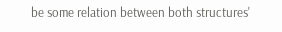be some relation between both structures'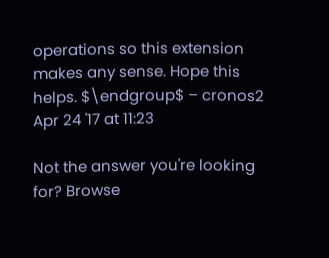operations so this extension makes any sense. Hope this helps. $\endgroup$ – cronos2 Apr 24 '17 at 11:23

Not the answer you're looking for? Browse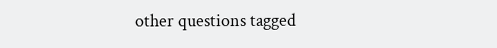other questions tagged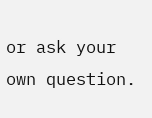or ask your own question.